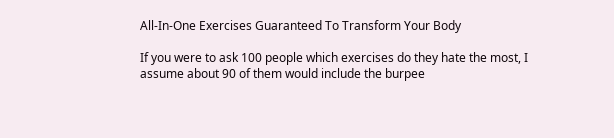All-In-One Exercises Guaranteed To Transform Your Body

If you were to ask 100 people which exercises do they hate the most, I assume about 90 of them would include the burpee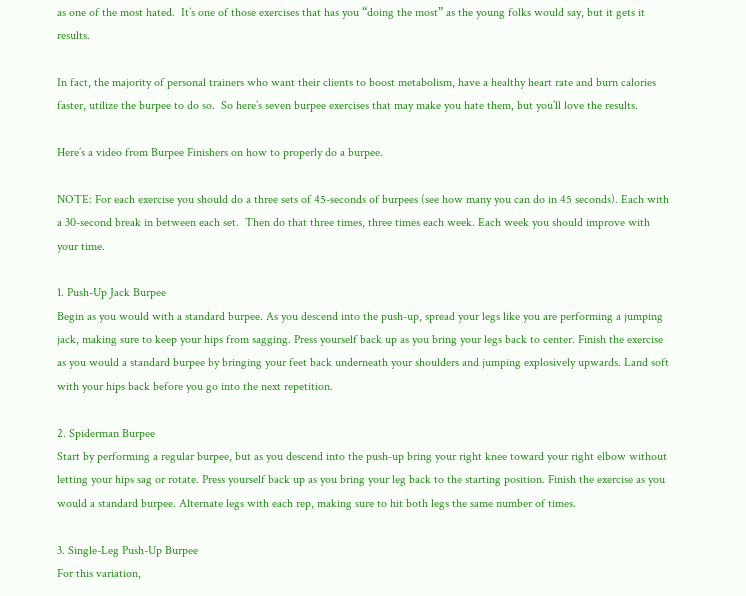as one of the most hated.  It’s one of those exercises that has you “doing the most” as the young folks would say, but it gets it results.

In fact, the majority of personal trainers who want their clients to boost metabolism, have a healthy heart rate and burn calories faster, utilize the burpee to do so.  So here’s seven burpee exercises that may make you hate them, but you’ll love the results.

Here’s a video from Burpee Finishers on how to properly do a burpee.

NOTE: For each exercise you should do a three sets of 45-seconds of burpees (see how many you can do in 45 seconds). Each with a 30-second break in between each set.  Then do that three times, three times each week. Each week you should improve with your time.

1. Push-Up Jack Burpee
Begin as you would with a standard burpee. As you descend into the push-up, spread your legs like you are performing a jumping jack, making sure to keep your hips from sagging. Press yourself back up as you bring your legs back to center. Finish the exercise as you would a standard burpee by bringing your feet back underneath your shoulders and jumping explosively upwards. Land soft with your hips back before you go into the next repetition.

2. Spiderman Burpee
Start by performing a regular burpee, but as you descend into the push-up bring your right knee toward your right elbow without letting your hips sag or rotate. Press yourself back up as you bring your leg back to the starting position. Finish the exercise as you would a standard burpee. Alternate legs with each rep, making sure to hit both legs the same number of times.

3. Single-Leg Push-Up Burpee
For this variation,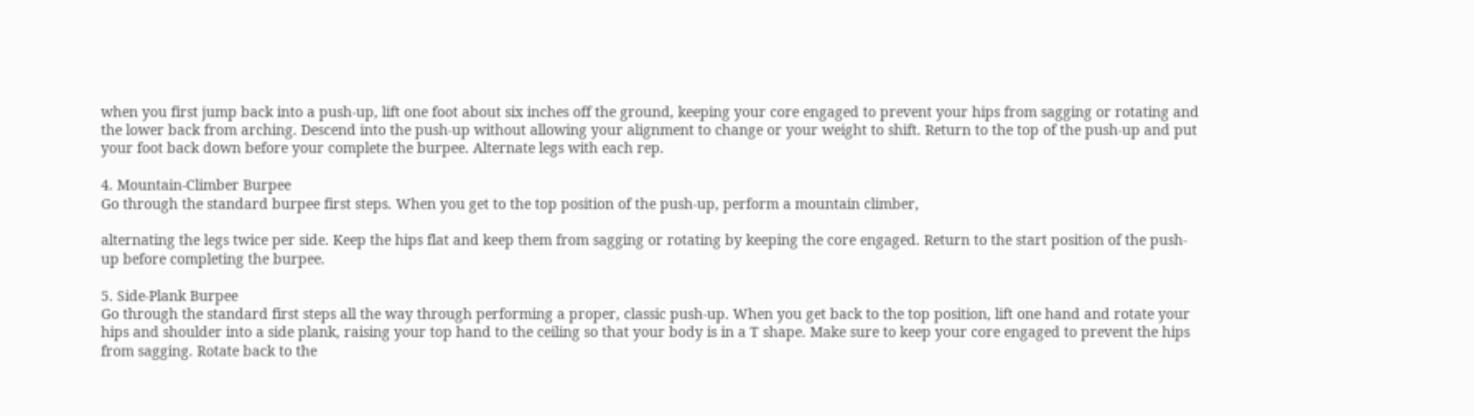when you first jump back into a push-up, lift one foot about six inches off the ground, keeping your core engaged to prevent your hips from sagging or rotating and the lower back from arching. Descend into the push-up without allowing your alignment to change or your weight to shift. Return to the top of the push-up and put your foot back down before your complete the burpee. Alternate legs with each rep.

4. Mountain-Climber Burpee
Go through the standard burpee first steps. When you get to the top position of the push-up, perform a mountain climber,

alternating the legs twice per side. Keep the hips flat and keep them from sagging or rotating by keeping the core engaged. Return to the start position of the push-up before completing the burpee.

5. Side-Plank Burpee
Go through the standard first steps all the way through performing a proper, classic push-up. When you get back to the top position, lift one hand and rotate your hips and shoulder into a side plank, raising your top hand to the ceiling so that your body is in a T shape. Make sure to keep your core engaged to prevent the hips from sagging. Rotate back to the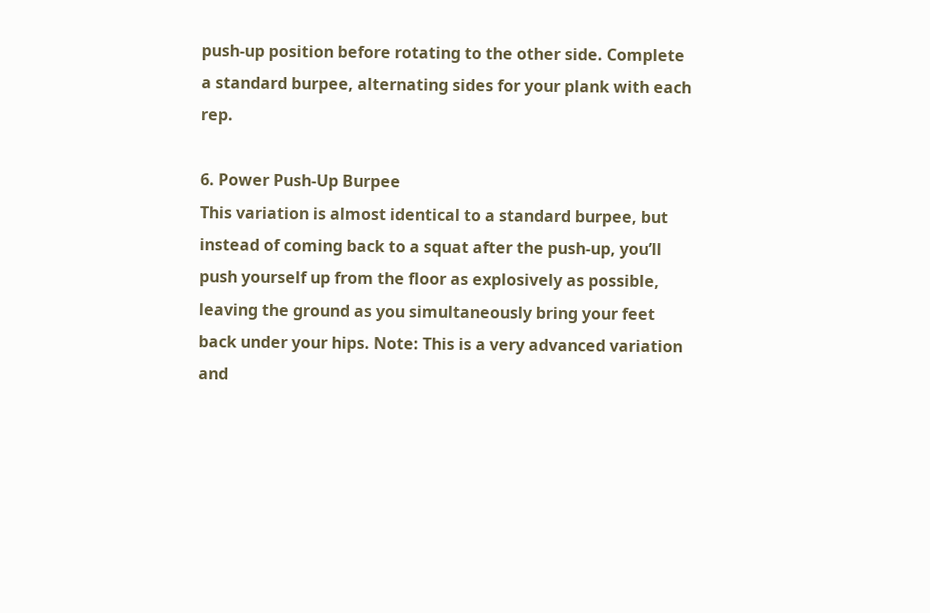push-up position before rotating to the other side. Complete a standard burpee, alternating sides for your plank with each rep.

6. Power Push-Up Burpee
This variation is almost identical to a standard burpee, but instead of coming back to a squat after the push-up, you’ll push yourself up from the floor as explosively as possible, leaving the ground as you simultaneously bring your feet back under your hips. Note: This is a very advanced variation and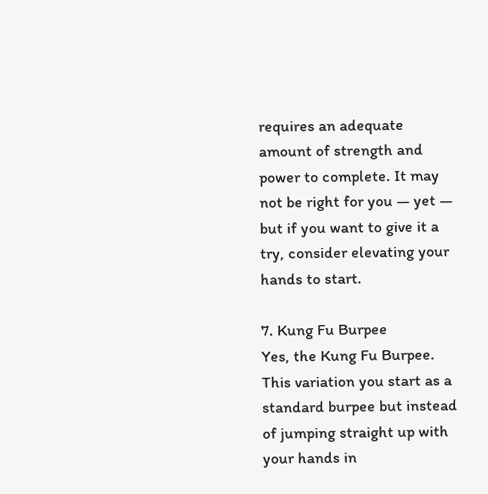requires an adequate amount of strength and power to complete. It may not be right for you — yet — but if you want to give it a try, consider elevating your hands to start.

7. Kung Fu Burpee
Yes, the Kung Fu Burpee. This variation you start as a standard burpee but instead of jumping straight up with your hands in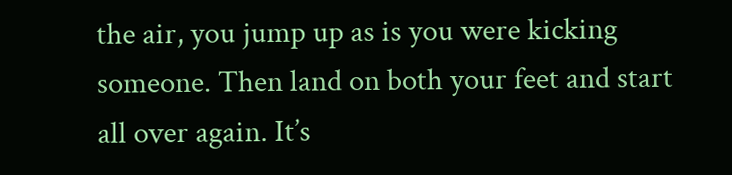the air, you jump up as is you were kicking someone. Then land on both your feet and start all over again. It’s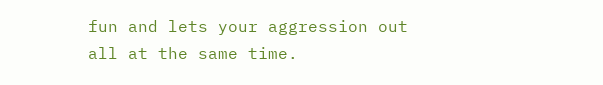fun and lets your aggression out all at the same time.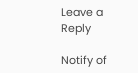Leave a Reply

Notify of